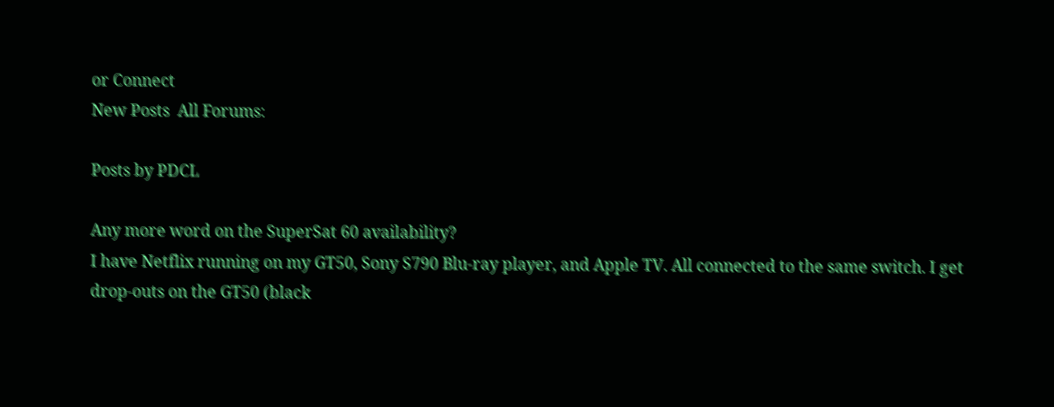or Connect
New Posts  All Forums:

Posts by PDCL

Any more word on the SuperSat 60 availability?
I have Netflix running on my GT50, Sony S790 Blu-ray player, and Apple TV. All connected to the same switch. I get drop-outs on the GT50 (black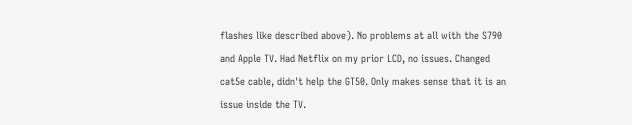flashes like described above). No problems at all with the S790 and Apple TV. Had Netflix on my prior LCD, no issues. Changed cat5e cable, didn't help the GT50. Only makes sense that it is an issue inside the TV.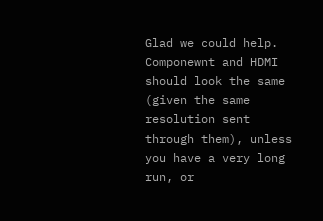Glad we could help. Componewnt and HDMI should look the same (given the same resolution sent through them), unless you have a very long run, or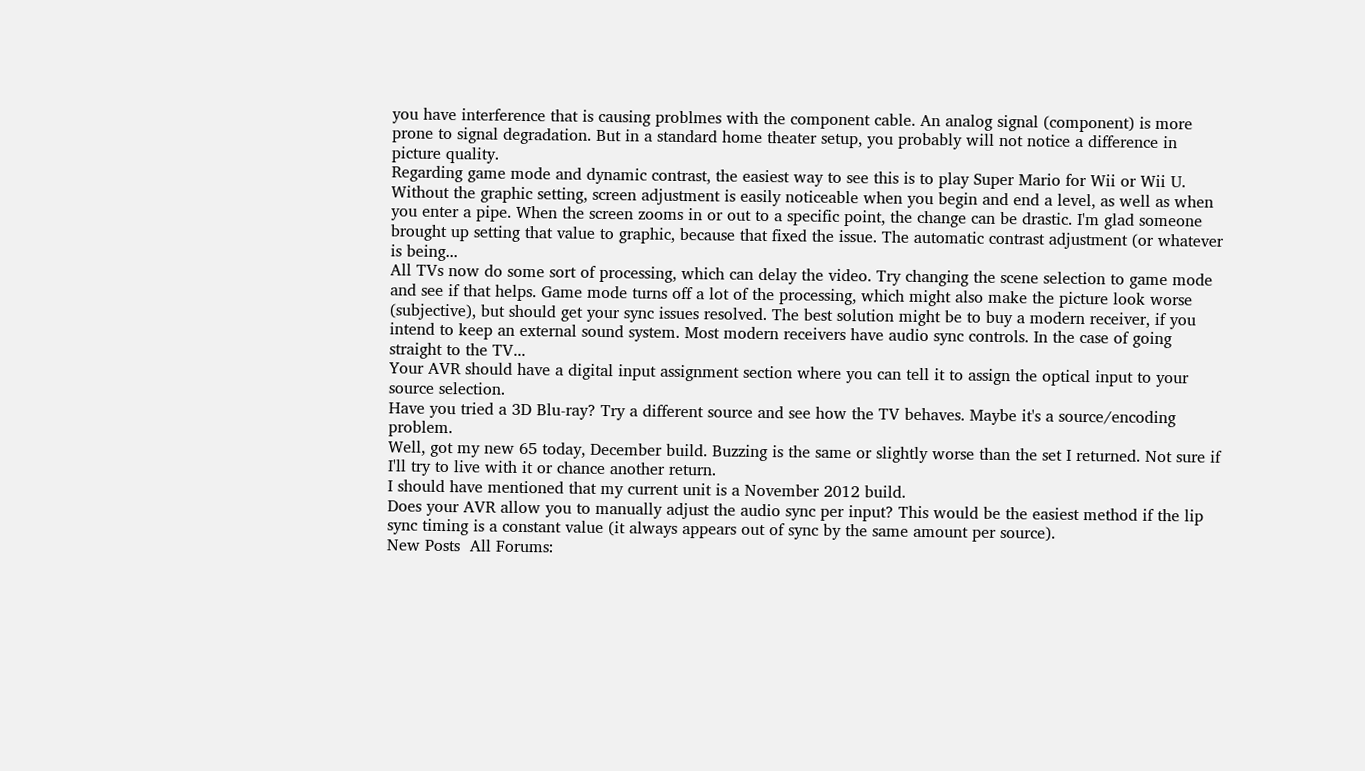you have interference that is causing problmes with the component cable. An analog signal (component) is more prone to signal degradation. But in a standard home theater setup, you probably will not notice a difference in picture quality.
Regarding game mode and dynamic contrast, the easiest way to see this is to play Super Mario for Wii or Wii U. Without the graphic setting, screen adjustment is easily noticeable when you begin and end a level, as well as when you enter a pipe. When the screen zooms in or out to a specific point, the change can be drastic. I'm glad someone brought up setting that value to graphic, because that fixed the issue. The automatic contrast adjustment (or whatever is being...
All TVs now do some sort of processing, which can delay the video. Try changing the scene selection to game mode and see if that helps. Game mode turns off a lot of the processing, which might also make the picture look worse (subjective), but should get your sync issues resolved. The best solution might be to buy a modern receiver, if you intend to keep an external sound system. Most modern receivers have audio sync controls. In the case of going straight to the TV...
Your AVR should have a digital input assignment section where you can tell it to assign the optical input to your source selection.
Have you tried a 3D Blu-ray? Try a different source and see how the TV behaves. Maybe it's a source/encoding problem.
Well, got my new 65 today, December build. Buzzing is the same or slightly worse than the set I returned. Not sure if I'll try to live with it or chance another return.
I should have mentioned that my current unit is a November 2012 build.
Does your AVR allow you to manually adjust the audio sync per input? This would be the easiest method if the lip sync timing is a constant value (it always appears out of sync by the same amount per source).
New Posts  All Forums: